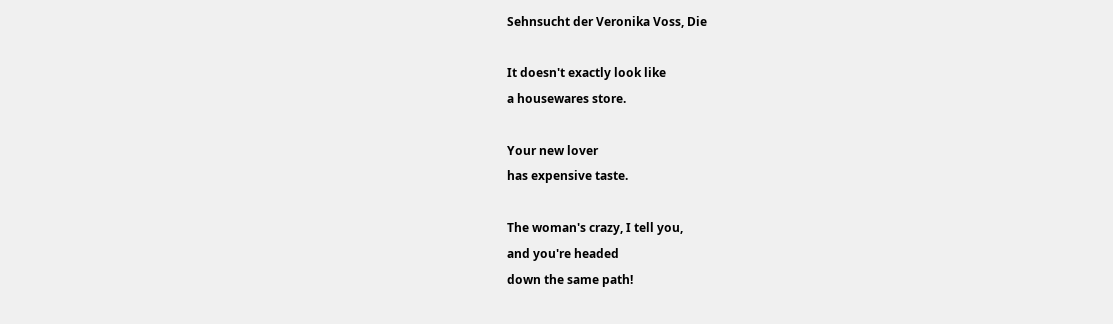Sehnsucht der Veronika Voss, Die

It doesn't exactly look like
a housewares store.

Your new lover
has expensive taste.

The woman's crazy, I tell you,
and you're headed
down the same path!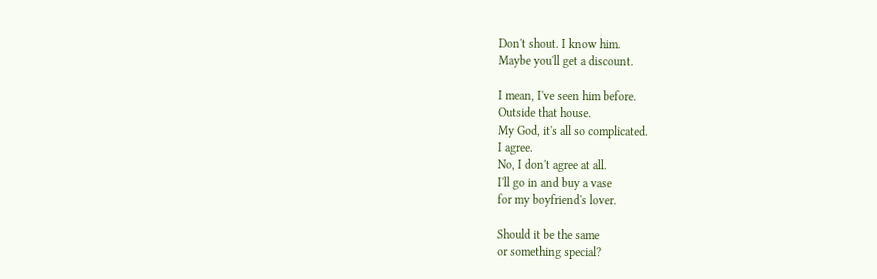Don't shout. I know him.
Maybe you'll get a discount.

I mean, I've seen him before.
Outside that house.
My God, it's all so complicated.
I agree.
No, I don't agree at all.
I'll go in and buy a vase
for my boyfriend's lover.

Should it be the same
or something special?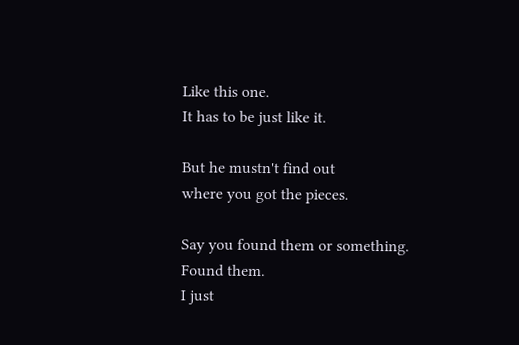Like this one.
It has to be just like it.

But he mustn't find out
where you got the pieces.

Say you found them or something.
Found them.
I just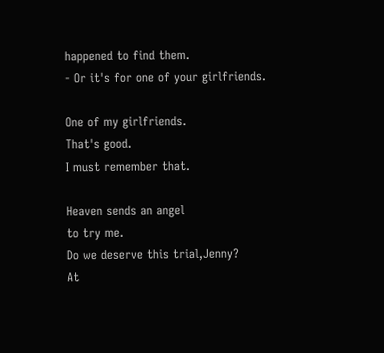happened to find them.
- Or it's for one of your girlfriends.

One of my girlfriends.
That's good.
I must remember that.

Heaven sends an angel
to try me.
Do we deserve this trial,Jenny?
At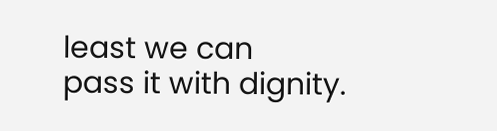least we can
pass it with dignity.